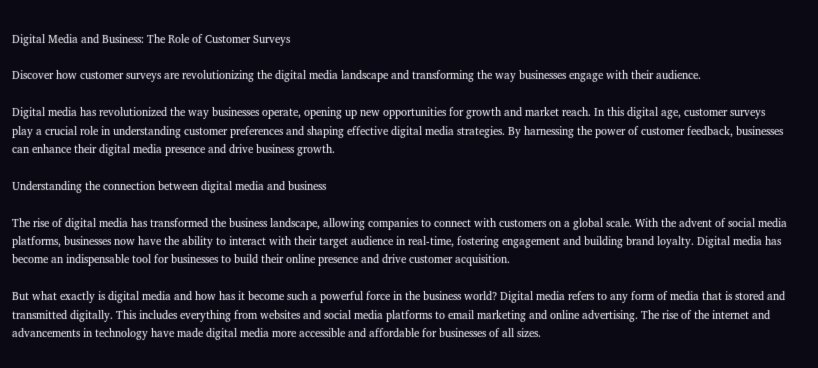Digital Media and Business: The Role of Customer Surveys

Discover how customer surveys are revolutionizing the digital media landscape and transforming the way businesses engage with their audience.

Digital media has revolutionized the way businesses operate, opening up new opportunities for growth and market reach. In this digital age, customer surveys play a crucial role in understanding customer preferences and shaping effective digital media strategies. By harnessing the power of customer feedback, businesses can enhance their digital media presence and drive business growth.

Understanding the connection between digital media and business

The rise of digital media has transformed the business landscape, allowing companies to connect with customers on a global scale. With the advent of social media platforms, businesses now have the ability to interact with their target audience in real-time, fostering engagement and building brand loyalty. Digital media has become an indispensable tool for businesses to build their online presence and drive customer acquisition.

But what exactly is digital media and how has it become such a powerful force in the business world? Digital media refers to any form of media that is stored and transmitted digitally. This includes everything from websites and social media platforms to email marketing and online advertising. The rise of the internet and advancements in technology have made digital media more accessible and affordable for businesses of all sizes.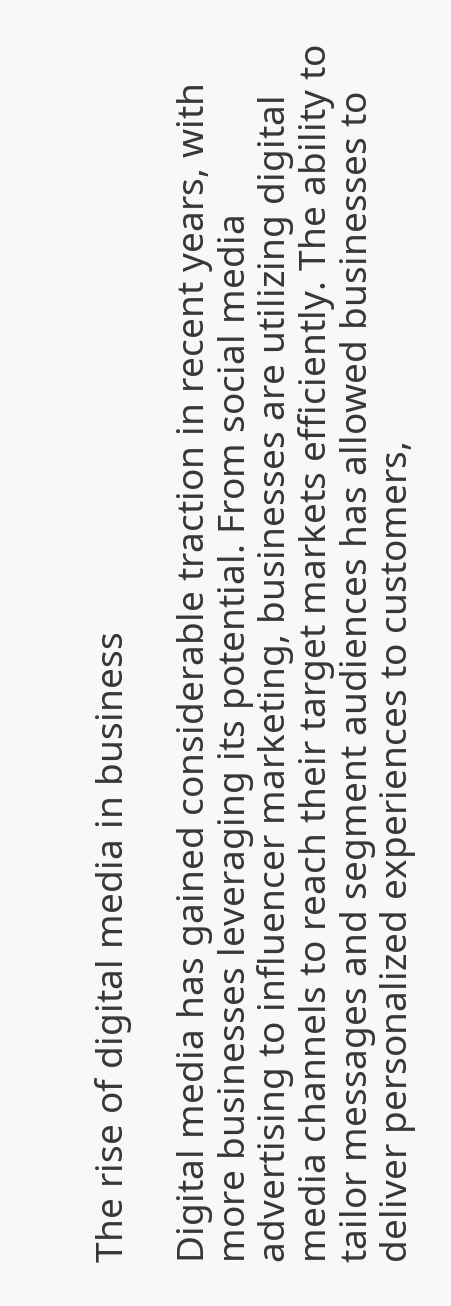The rise of digital media in business

Digital media has gained considerable traction in recent years, with more businesses leveraging its potential. From social media advertising to influencer marketing, businesses are utilizing digital media channels to reach their target markets efficiently. The ability to tailor messages and segment audiences has allowed businesses to deliver personalized experiences to customers,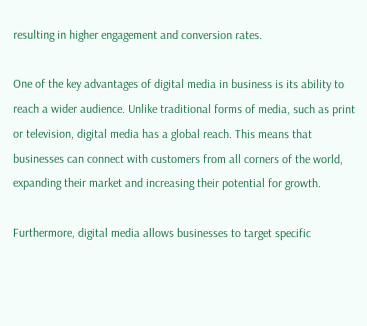resulting in higher engagement and conversion rates.

One of the key advantages of digital media in business is its ability to reach a wider audience. Unlike traditional forms of media, such as print or television, digital media has a global reach. This means that businesses can connect with customers from all corners of the world, expanding their market and increasing their potential for growth.

Furthermore, digital media allows businesses to target specific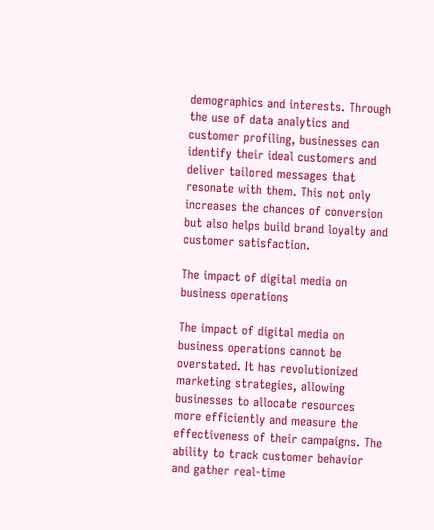demographics and interests. Through the use of data analytics and customer profiling, businesses can identify their ideal customers and deliver tailored messages that resonate with them. This not only increases the chances of conversion but also helps build brand loyalty and customer satisfaction.

The impact of digital media on business operations

The impact of digital media on business operations cannot be overstated. It has revolutionized marketing strategies, allowing businesses to allocate resources more efficiently and measure the effectiveness of their campaigns. The ability to track customer behavior and gather real-time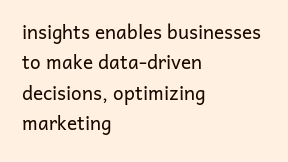insights enables businesses to make data-driven decisions, optimizing marketing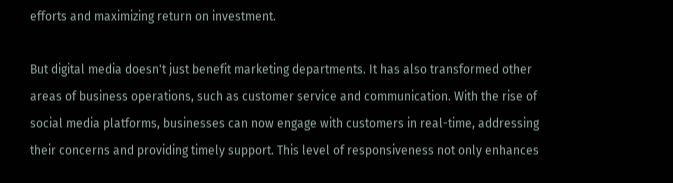efforts and maximizing return on investment.

But digital media doesn't just benefit marketing departments. It has also transformed other areas of business operations, such as customer service and communication. With the rise of social media platforms, businesses can now engage with customers in real-time, addressing their concerns and providing timely support. This level of responsiveness not only enhances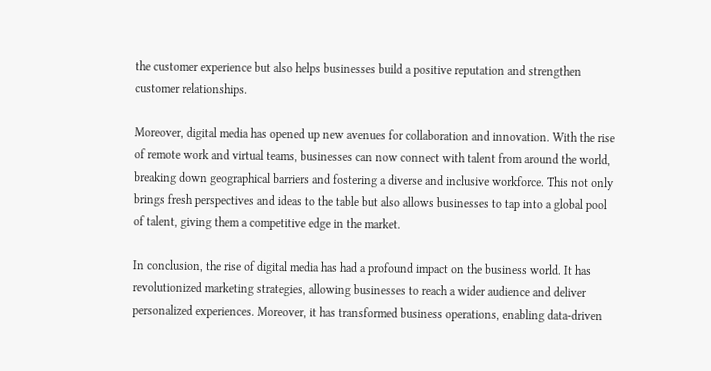the customer experience but also helps businesses build a positive reputation and strengthen customer relationships.

Moreover, digital media has opened up new avenues for collaboration and innovation. With the rise of remote work and virtual teams, businesses can now connect with talent from around the world, breaking down geographical barriers and fostering a diverse and inclusive workforce. This not only brings fresh perspectives and ideas to the table but also allows businesses to tap into a global pool of talent, giving them a competitive edge in the market.

In conclusion, the rise of digital media has had a profound impact on the business world. It has revolutionized marketing strategies, allowing businesses to reach a wider audience and deliver personalized experiences. Moreover, it has transformed business operations, enabling data-driven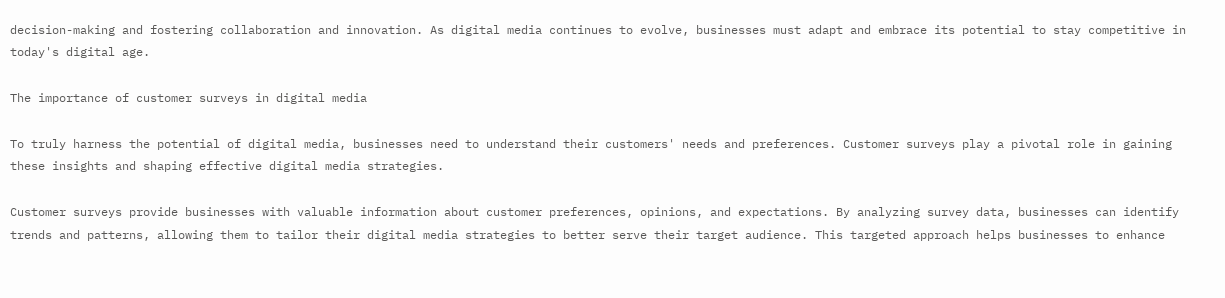decision-making and fostering collaboration and innovation. As digital media continues to evolve, businesses must adapt and embrace its potential to stay competitive in today's digital age.

The importance of customer surveys in digital media

To truly harness the potential of digital media, businesses need to understand their customers' needs and preferences. Customer surveys play a pivotal role in gaining these insights and shaping effective digital media strategies.

Customer surveys provide businesses with valuable information about customer preferences, opinions, and expectations. By analyzing survey data, businesses can identify trends and patterns, allowing them to tailor their digital media strategies to better serve their target audience. This targeted approach helps businesses to enhance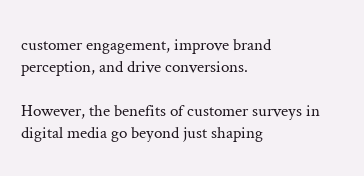customer engagement, improve brand perception, and drive conversions.

However, the benefits of customer surveys in digital media go beyond just shaping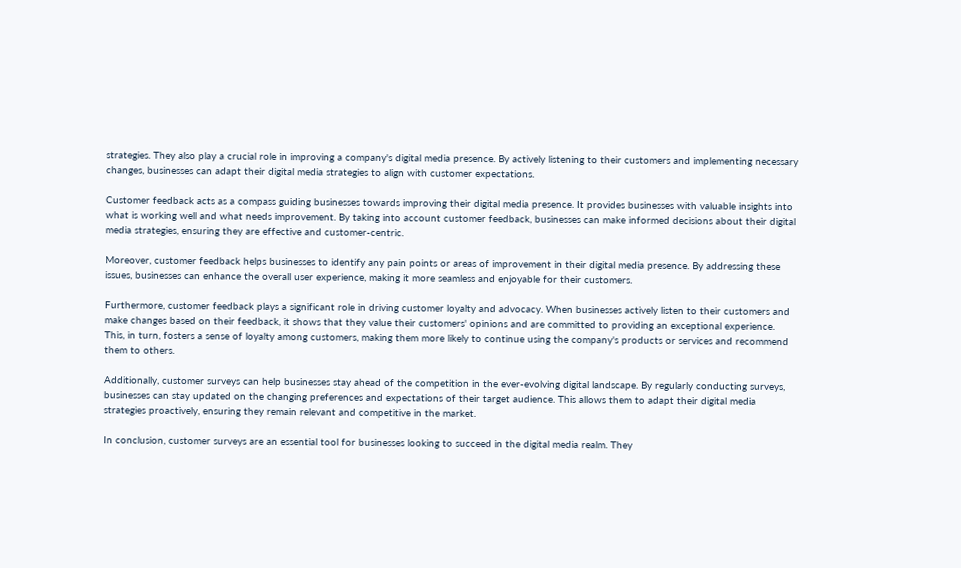strategies. They also play a crucial role in improving a company's digital media presence. By actively listening to their customers and implementing necessary changes, businesses can adapt their digital media strategies to align with customer expectations.

Customer feedback acts as a compass guiding businesses towards improving their digital media presence. It provides businesses with valuable insights into what is working well and what needs improvement. By taking into account customer feedback, businesses can make informed decisions about their digital media strategies, ensuring they are effective and customer-centric.

Moreover, customer feedback helps businesses to identify any pain points or areas of improvement in their digital media presence. By addressing these issues, businesses can enhance the overall user experience, making it more seamless and enjoyable for their customers.

Furthermore, customer feedback plays a significant role in driving customer loyalty and advocacy. When businesses actively listen to their customers and make changes based on their feedback, it shows that they value their customers' opinions and are committed to providing an exceptional experience. This, in turn, fosters a sense of loyalty among customers, making them more likely to continue using the company's products or services and recommend them to others.

Additionally, customer surveys can help businesses stay ahead of the competition in the ever-evolving digital landscape. By regularly conducting surveys, businesses can stay updated on the changing preferences and expectations of their target audience. This allows them to adapt their digital media strategies proactively, ensuring they remain relevant and competitive in the market.

In conclusion, customer surveys are an essential tool for businesses looking to succeed in the digital media realm. They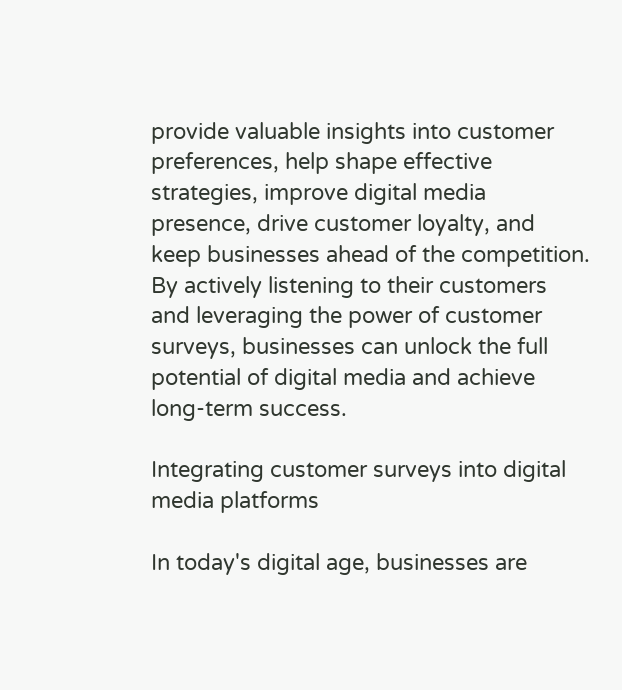provide valuable insights into customer preferences, help shape effective strategies, improve digital media presence, drive customer loyalty, and keep businesses ahead of the competition. By actively listening to their customers and leveraging the power of customer surveys, businesses can unlock the full potential of digital media and achieve long-term success.

Integrating customer surveys into digital media platforms

In today's digital age, businesses are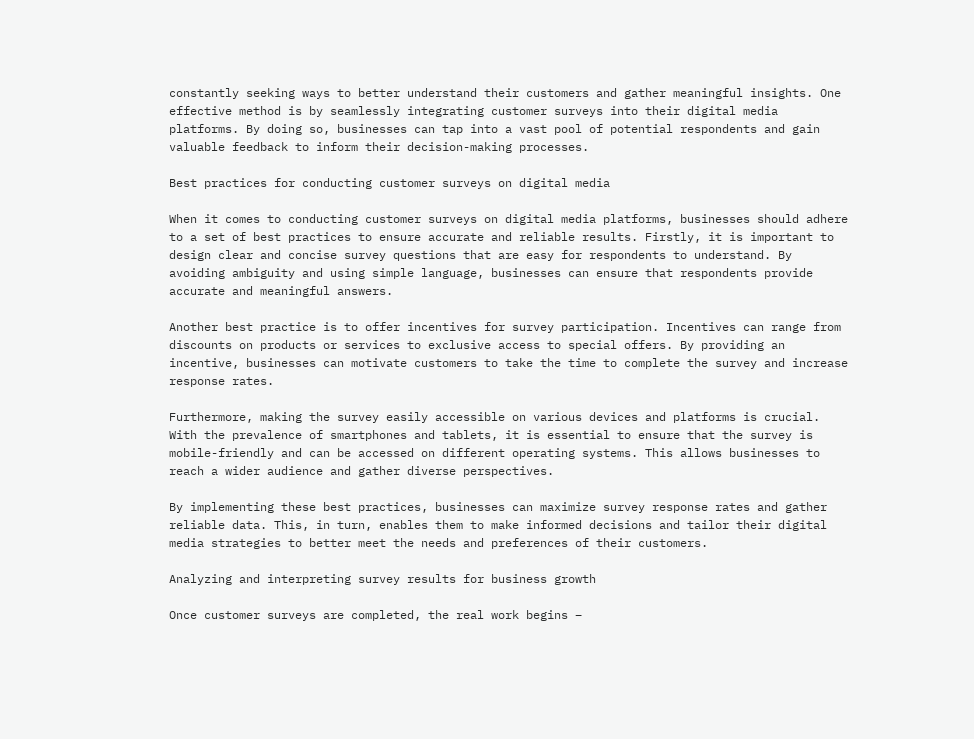constantly seeking ways to better understand their customers and gather meaningful insights. One effective method is by seamlessly integrating customer surveys into their digital media platforms. By doing so, businesses can tap into a vast pool of potential respondents and gain valuable feedback to inform their decision-making processes.

Best practices for conducting customer surveys on digital media

When it comes to conducting customer surveys on digital media platforms, businesses should adhere to a set of best practices to ensure accurate and reliable results. Firstly, it is important to design clear and concise survey questions that are easy for respondents to understand. By avoiding ambiguity and using simple language, businesses can ensure that respondents provide accurate and meaningful answers.

Another best practice is to offer incentives for survey participation. Incentives can range from discounts on products or services to exclusive access to special offers. By providing an incentive, businesses can motivate customers to take the time to complete the survey and increase response rates.

Furthermore, making the survey easily accessible on various devices and platforms is crucial. With the prevalence of smartphones and tablets, it is essential to ensure that the survey is mobile-friendly and can be accessed on different operating systems. This allows businesses to reach a wider audience and gather diverse perspectives.

By implementing these best practices, businesses can maximize survey response rates and gather reliable data. This, in turn, enables them to make informed decisions and tailor their digital media strategies to better meet the needs and preferences of their customers.

Analyzing and interpreting survey results for business growth

Once customer surveys are completed, the real work begins –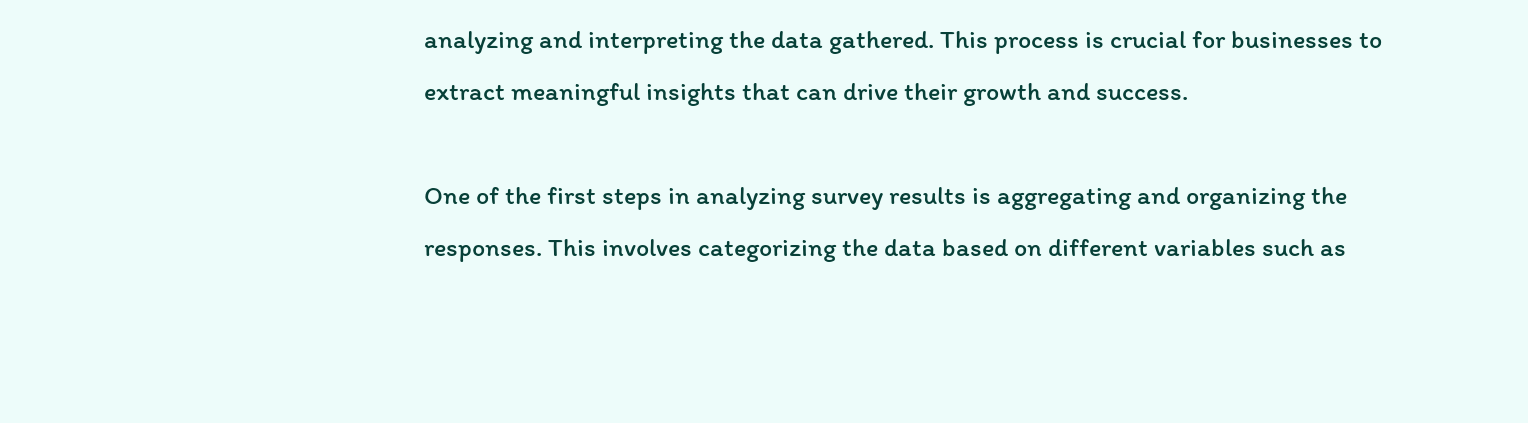analyzing and interpreting the data gathered. This process is crucial for businesses to extract meaningful insights that can drive their growth and success.

One of the first steps in analyzing survey results is aggregating and organizing the responses. This involves categorizing the data based on different variables such as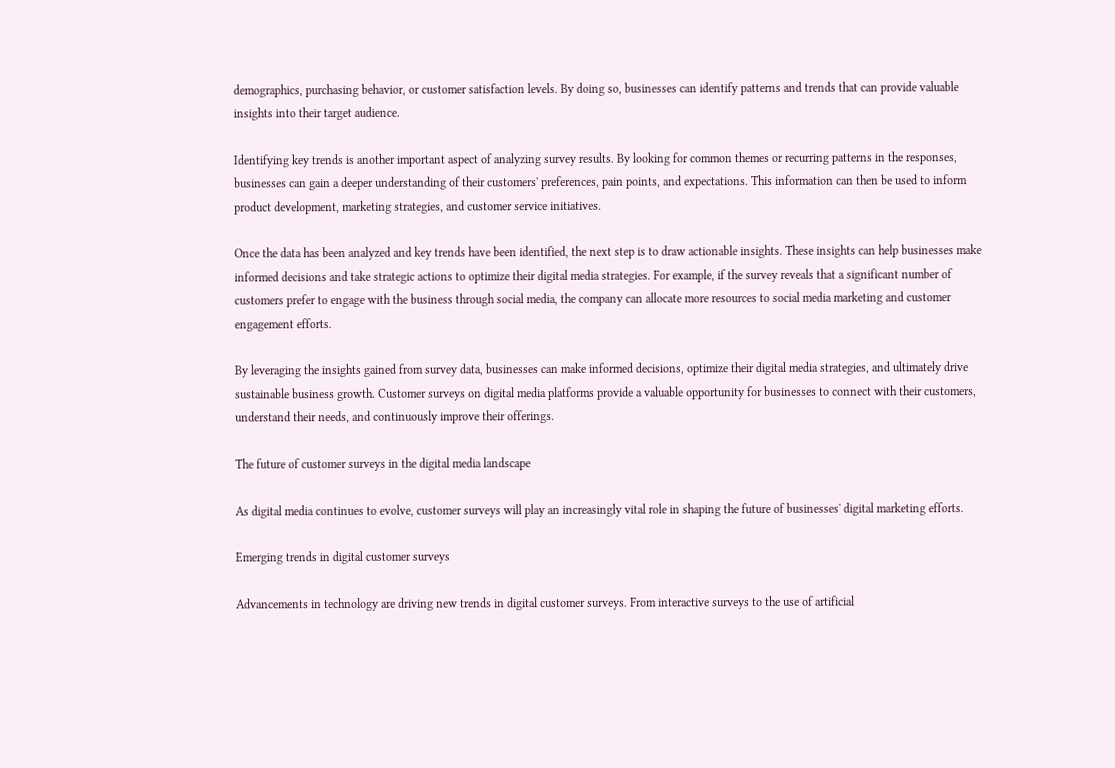demographics, purchasing behavior, or customer satisfaction levels. By doing so, businesses can identify patterns and trends that can provide valuable insights into their target audience.

Identifying key trends is another important aspect of analyzing survey results. By looking for common themes or recurring patterns in the responses, businesses can gain a deeper understanding of their customers' preferences, pain points, and expectations. This information can then be used to inform product development, marketing strategies, and customer service initiatives.

Once the data has been analyzed and key trends have been identified, the next step is to draw actionable insights. These insights can help businesses make informed decisions and take strategic actions to optimize their digital media strategies. For example, if the survey reveals that a significant number of customers prefer to engage with the business through social media, the company can allocate more resources to social media marketing and customer engagement efforts.

By leveraging the insights gained from survey data, businesses can make informed decisions, optimize their digital media strategies, and ultimately drive sustainable business growth. Customer surveys on digital media platforms provide a valuable opportunity for businesses to connect with their customers, understand their needs, and continuously improve their offerings.

The future of customer surveys in the digital media landscape

As digital media continues to evolve, customer surveys will play an increasingly vital role in shaping the future of businesses' digital marketing efforts.

Emerging trends in digital customer surveys

Advancements in technology are driving new trends in digital customer surveys. From interactive surveys to the use of artificial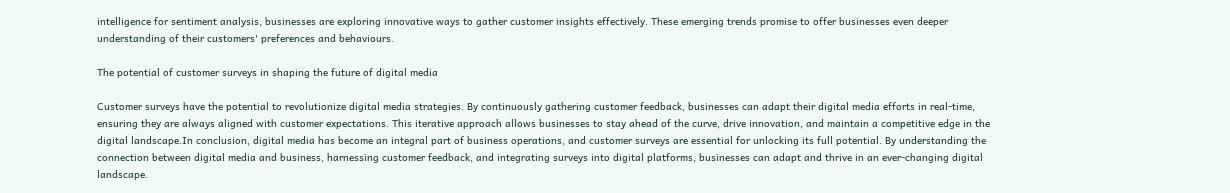intelligence for sentiment analysis, businesses are exploring innovative ways to gather customer insights effectively. These emerging trends promise to offer businesses even deeper understanding of their customers' preferences and behaviours.

The potential of customer surveys in shaping the future of digital media

Customer surveys have the potential to revolutionize digital media strategies. By continuously gathering customer feedback, businesses can adapt their digital media efforts in real-time, ensuring they are always aligned with customer expectations. This iterative approach allows businesses to stay ahead of the curve, drive innovation, and maintain a competitive edge in the digital landscape.In conclusion, digital media has become an integral part of business operations, and customer surveys are essential for unlocking its full potential. By understanding the connection between digital media and business, harnessing customer feedback, and integrating surveys into digital platforms, businesses can adapt and thrive in an ever-changing digital landscape.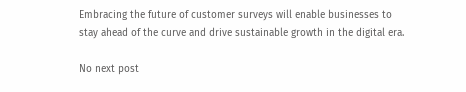Embracing the future of customer surveys will enable businesses to stay ahead of the curve and drive sustainable growth in the digital era.

No next post